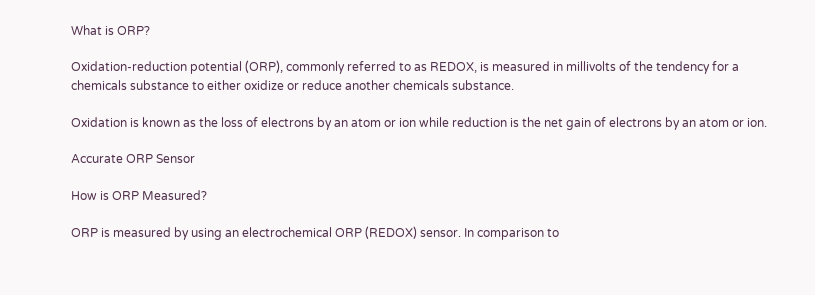What is ORP?

Oxidation-reduction potential (ORP), commonly referred to as REDOX, is measured in millivolts of the tendency for a chemicals substance to either oxidize or reduce another chemicals substance.

Oxidation is known as the loss of electrons by an atom or ion while reduction is the net gain of electrons by an atom or ion.

Accurate ORP Sensor

How is ORP Measured?

ORP is measured by using an electrochemical ORP (REDOX) sensor. In comparison to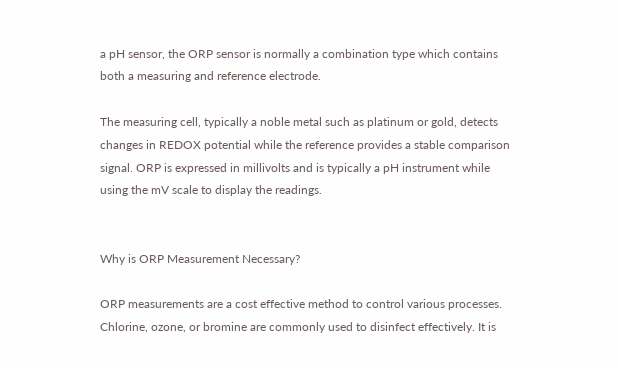a pH sensor, the ORP sensor is normally a combination type which contains both a measuring and reference electrode.

The measuring cell, typically a noble metal such as platinum or gold, detects changes in REDOX potential while the reference provides a stable comparison signal. ORP is expressed in millivolts and is typically a pH instrument while using the mV scale to display the readings.


Why is ORP Measurement Necessary?

ORP measurements are a cost effective method to control various processes. Chlorine, ozone, or bromine are commonly used to disinfect effectively. It is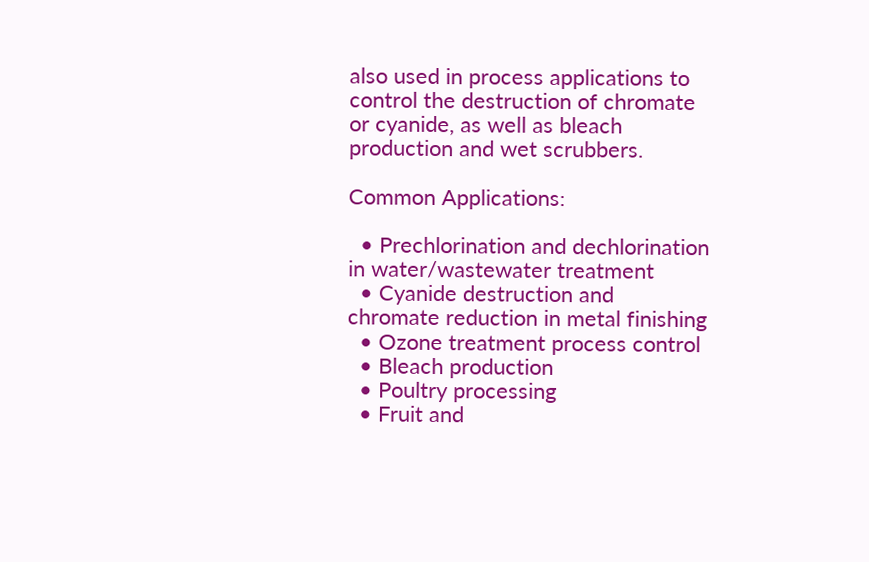also used in process applications to control the destruction of chromate or cyanide, as well as bleach production and wet scrubbers.

Common Applications:

  • Prechlorination and dechlorination in water/wastewater treatment
  • Cyanide destruction and chromate reduction in metal finishing
  • Ozone treatment process control
  • Bleach production
  • Poultry processing
  • Fruit and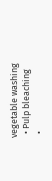vegetable washing
  • Pulp bleaching
  •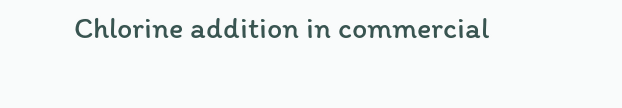Chlorine addition in commercial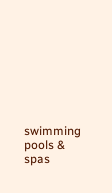swimming pools & spas